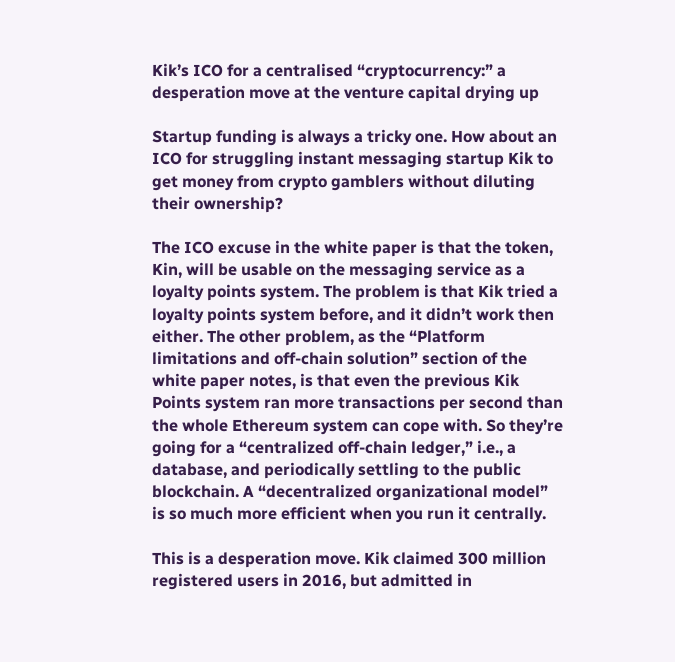Kik’s ICO for a centralised “cryptocurrency:” a desperation move at the venture capital drying up

Startup funding is always a tricky one. How about an ICO for struggling instant messaging startup Kik to get money from crypto gamblers without diluting their ownership?

The ICO excuse in the white paper is that the token, Kin, will be usable on the messaging service as a loyalty points system. The problem is that Kik tried a loyalty points system before, and it didn’t work then either. The other problem, as the “Platform limitations and off-chain solution” section of the white paper notes, is that even the previous Kik Points system ran more transactions per second than the whole Ethereum system can cope with. So they’re going for a “centralized off-chain ledger,” i.e., a database, and periodically settling to the public blockchain. A “decentralized organizational model” is so much more efficient when you run it centrally.

This is a desperation move. Kik claimed 300 million registered users in 2016, but admitted in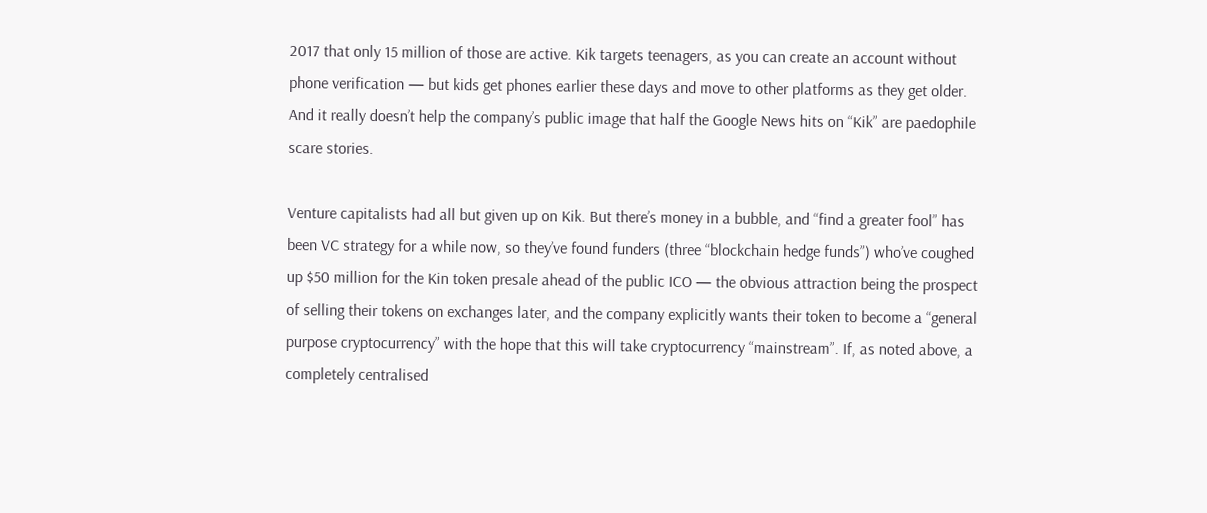2017 that only 15 million of those are active. Kik targets teenagers, as you can create an account without phone verification — but kids get phones earlier these days and move to other platforms as they get older. And it really doesn’t help the company’s public image that half the Google News hits on “Kik” are paedophile scare stories.

Venture capitalists had all but given up on Kik. But there’s money in a bubble, and “find a greater fool” has been VC strategy for a while now, so they’ve found funders (three “blockchain hedge funds”) who’ve coughed up $50 million for the Kin token presale ahead of the public ICO — the obvious attraction being the prospect of selling their tokens on exchanges later, and the company explicitly wants their token to become a “general purpose cryptocurrency” with the hope that this will take cryptocurrency “mainstream”. If, as noted above, a completely centralised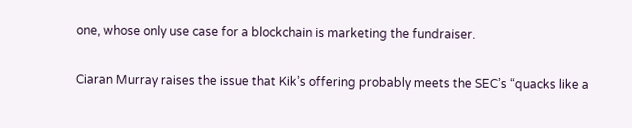one, whose only use case for a blockchain is marketing the fundraiser.

Ciaran Murray raises the issue that Kik’s offering probably meets the SEC’s “quacks like a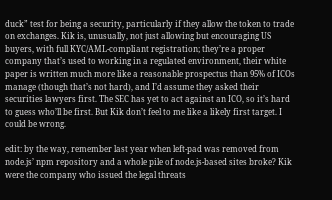duck” test for being a security, particularly if they allow the token to trade on exchanges. Kik is, unusually, not just allowing but encouraging US buyers, with full KYC/AML-compliant registration; they’re a proper company that’s used to working in a regulated environment, their white paper is written much more like a reasonable prospectus than 95% of ICOs manage (though that’s not hard), and I’d assume they asked their securities lawyers first. The SEC has yet to act against an ICO, so it’s hard to guess who’ll be first. But Kik don’t feel to me like a likely first target. I could be wrong.

edit: by the way, remember last year when left-pad was removed from node.js’ npm repository and a whole pile of node.js-based sites broke? Kik were the company who issued the legal threats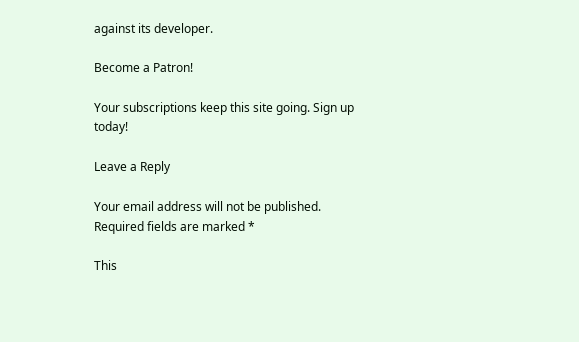against its developer.

Become a Patron!

Your subscriptions keep this site going. Sign up today!

Leave a Reply

Your email address will not be published. Required fields are marked *

This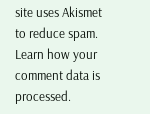site uses Akismet to reduce spam. Learn how your comment data is processed.